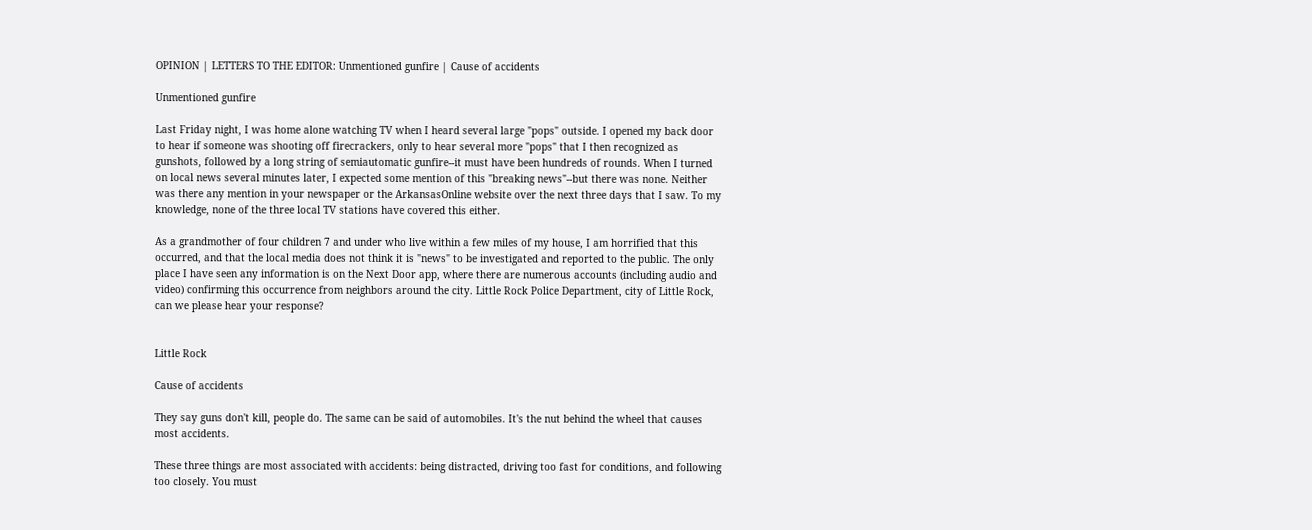OPINION | LETTERS TO THE EDITOR: Unmentioned gunfire | Cause of accidents

Unmentioned gunfire

Last Friday night, I was home alone watching TV when I heard several large "pops" outside. I opened my back door to hear if someone was shooting off firecrackers, only to hear several more "pops" that I then recognized as gunshots, followed by a long string of semiautomatic gunfire--it must have been hundreds of rounds. When I turned on local news several minutes later, I expected some mention of this "breaking news"--but there was none. Neither was there any mention in your newspaper or the ArkansasOnline website over the next three days that I saw. To my knowledge, none of the three local TV stations have covered this either.

As a grandmother of four children 7 and under who live within a few miles of my house, I am horrified that this occurred, and that the local media does not think it is "news" to be investigated and reported to the public. The only place I have seen any information is on the Next Door app, where there are numerous accounts (including audio and video) confirming this occurrence from neighbors around the city. Little Rock Police Department, city of Little Rock, can we please hear your response?


Little Rock

Cause of accidents

They say guns don't kill, people do. The same can be said of automobiles. It's the nut behind the wheel that causes most accidents.

These three things are most associated with accidents: being distracted, driving too fast for conditions, and following too closely. You must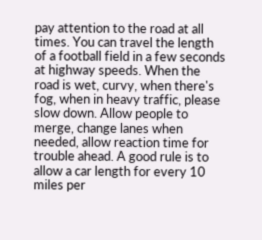pay attention to the road at all times. You can travel the length of a football field in a few seconds at highway speeds. When the road is wet, curvy, when there's fog, when in heavy traffic, please slow down. Allow people to merge, change lanes when needed, allow reaction time for trouble ahead. A good rule is to allow a car length for every 10 miles per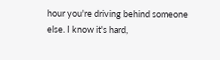hour you're driving behind someone else. I know it's hard,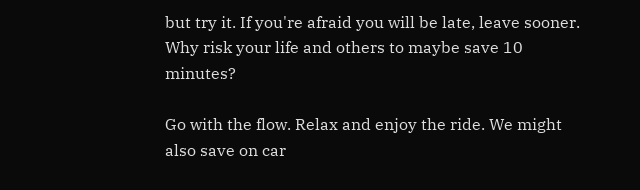but try it. If you're afraid you will be late, leave sooner. Why risk your life and others to maybe save 10 minutes?

Go with the flow. Relax and enjoy the ride. We might also save on car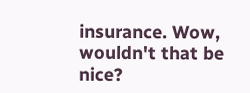insurance. Wow, wouldn't that be nice?